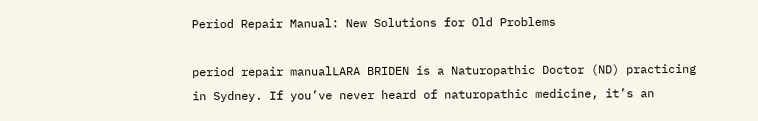Period Repair Manual: New Solutions for Old Problems

period repair manualLARA BRIDEN is a Naturopathic Doctor (ND) practicing in Sydney. If you’ve never heard of naturopathic medicine, it’s an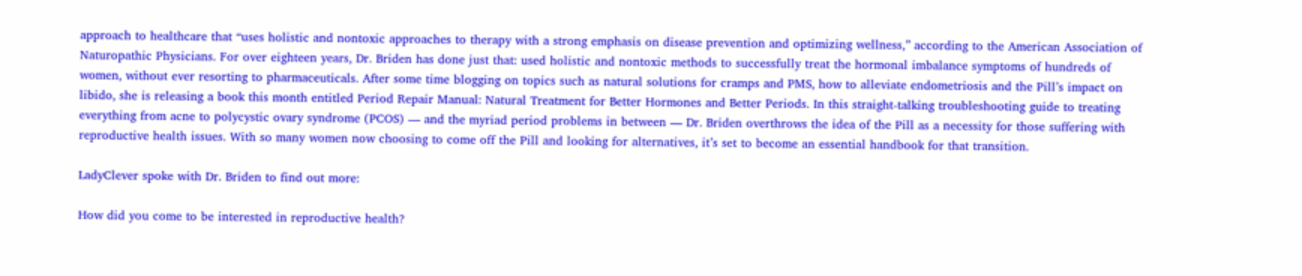approach to healthcare that “uses holistic and nontoxic approaches to therapy with a strong emphasis on disease prevention and optimizing wellness,” according to the American Association of Naturopathic Physicians. For over eighteen years, Dr. Briden has done just that: used holistic and nontoxic methods to successfully treat the hormonal imbalance symptoms of hundreds of women, without ever resorting to pharmaceuticals. After some time blogging on topics such as natural solutions for cramps and PMS, how to alleviate endometriosis and the Pill’s impact on libido, she is releasing a book this month entitled Period Repair Manual: Natural Treatment for Better Hormones and Better Periods. In this straight-talking troubleshooting guide to treating everything from acne to polycystic ovary syndrome (PCOS) — and the myriad period problems in between — Dr. Briden overthrows the idea of the Pill as a necessity for those suffering with reproductive health issues. With so many women now choosing to come off the Pill and looking for alternatives, it’s set to become an essential handbook for that transition.

LadyClever spoke with Dr. Briden to find out more:

How did you come to be interested in reproductive health?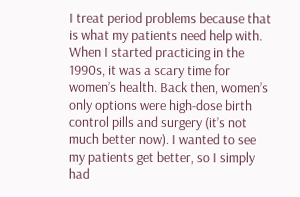I treat period problems because that is what my patients need help with. When I started practicing in the 1990s, it was a scary time for women’s health. Back then, women’s only options were high-dose birth control pills and surgery (it’s not much better now). I wanted to see my patients get better, so I simply had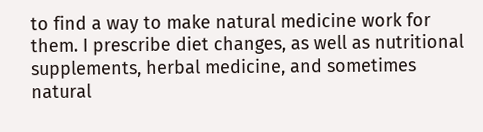to find a way to make natural medicine work for them. I prescribe diet changes, as well as nutritional supplements, herbal medicine, and sometimes natural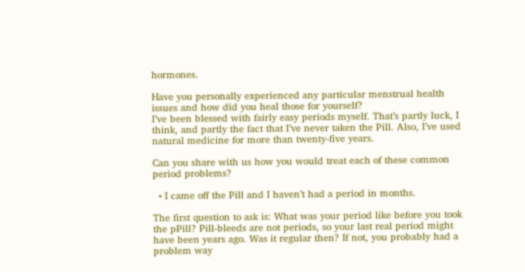hormones.

Have you personally experienced any particular menstrual health issues and how did you heal those for yourself?
I’ve been blessed with fairly easy periods myself. That’s partly luck, I think, and partly the fact that I’ve never taken the Pill. Also, I’ve used natural medicine for more than twenty-five years.

Can you share with us how you would treat each of these common period problems?

  • I came off the Pill and I haven’t had a period in months.

The first question to ask is: What was your period like before you took the pPill? Pill-bleeds are not periods, so your last real period might have been years ago. Was it regular then? If not, you probably had a problem way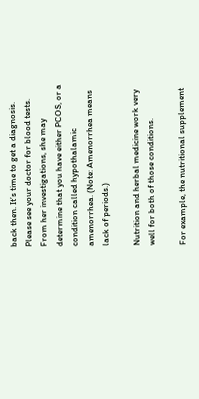back then. It’s time to get a diagnosis. Please see your doctor for blood tests. From her investigations, she may determine that you have either PCOS, or a condition called hypothalamic amenorrhea. (Note: Amenorrhea means lack of periods.)

Nutrition and herbal medicine work very well for both of those conditions.

For example, the nutritional supplement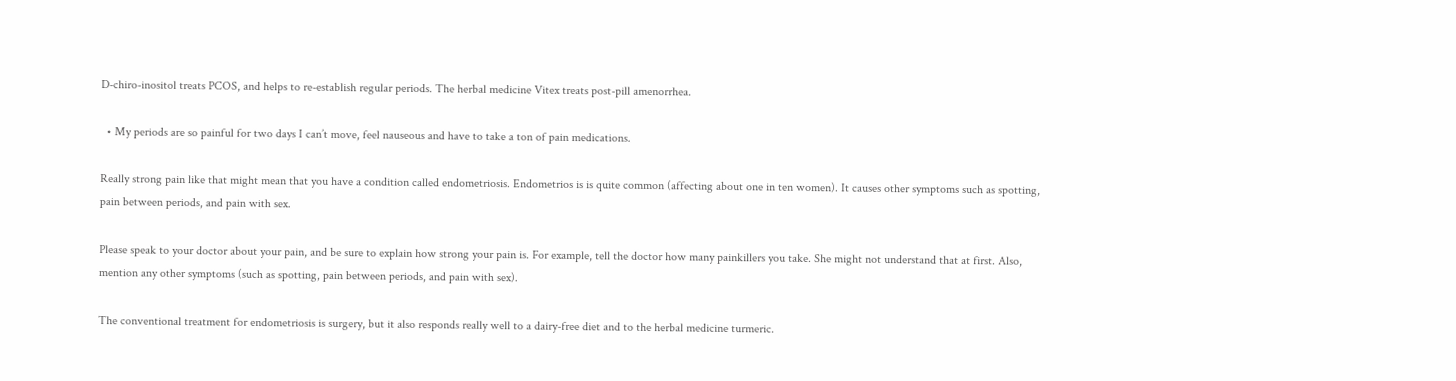D-chiro-inositol treats PCOS, and helps to re-establish regular periods. The herbal medicine Vitex treats post-pill amenorrhea.

  • My periods are so painful for two days I can’t move, feel nauseous and have to take a ton of pain medications.

Really strong pain like that might mean that you have a condition called endometriosis. Endometrios is is quite common (affecting about one in ten women). It causes other symptoms such as spotting, pain between periods, and pain with sex.

Please speak to your doctor about your pain, and be sure to explain how strong your pain is. For example, tell the doctor how many painkillers you take. She might not understand that at first. Also, mention any other symptoms (such as spotting, pain between periods, and pain with sex).

The conventional treatment for endometriosis is surgery, but it also responds really well to a dairy-free diet and to the herbal medicine turmeric.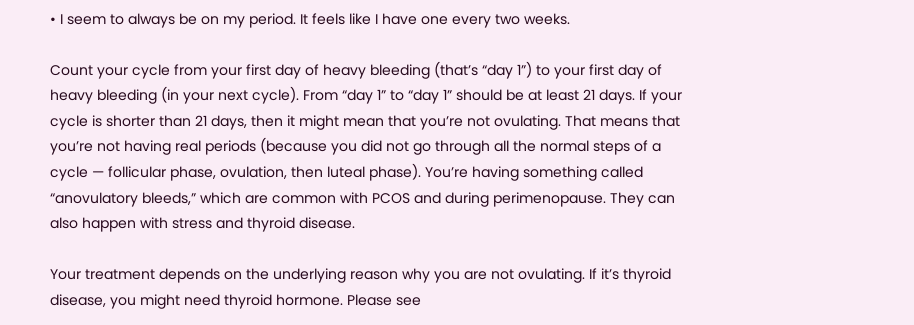• I seem to always be on my period. It feels like I have one every two weeks.

Count your cycle from your first day of heavy bleeding (that’s “day 1”) to your first day of heavy bleeding (in your next cycle). From “day 1” to “day 1” should be at least 21 days. If your cycle is shorter than 21 days, then it might mean that you’re not ovulating. That means that you’re not having real periods (because you did not go through all the normal steps of a cycle — follicular phase, ovulation, then luteal phase). You’re having something called “anovulatory bleeds,” which are common with PCOS and during perimenopause. They can also happen with stress and thyroid disease.

Your treatment depends on the underlying reason why you are not ovulating. If it’s thyroid disease, you might need thyroid hormone. Please see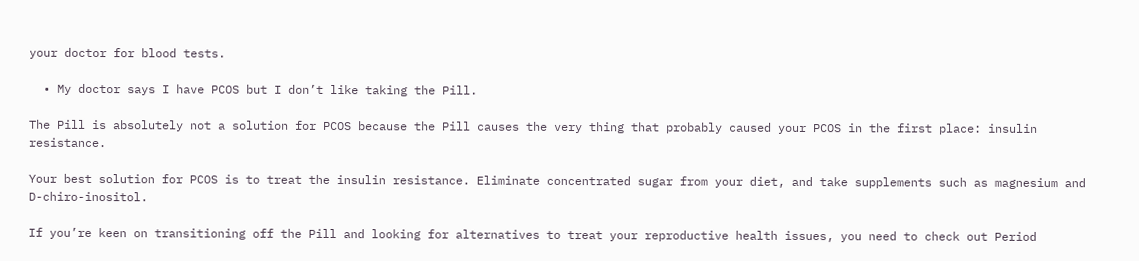your doctor for blood tests.

  • My doctor says I have PCOS but I don’t like taking the Pill.

The Pill is absolutely not a solution for PCOS because the Pill causes the very thing that probably caused your PCOS in the first place: insulin resistance.

Your best solution for PCOS is to treat the insulin resistance. Eliminate concentrated sugar from your diet, and take supplements such as magnesium and D-chiro-inositol.

If you’re keen on transitioning off the Pill and looking for alternatives to treat your reproductive health issues, you need to check out Period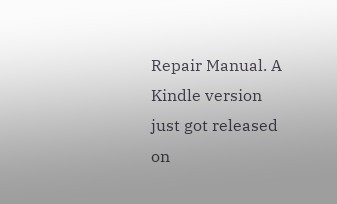Repair Manual. A Kindle version just got released on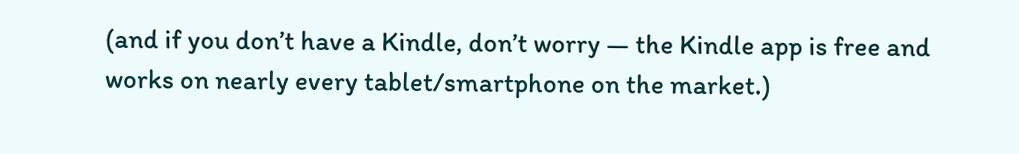(and if you don’t have a Kindle, don’t worry — the Kindle app is free and works on nearly every tablet/smartphone on the market.)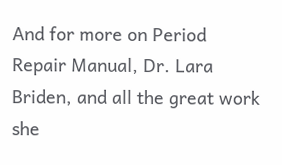And for more on Period Repair Manual, Dr. Lara Briden, and all the great work she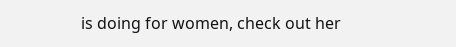is doing for women, check out her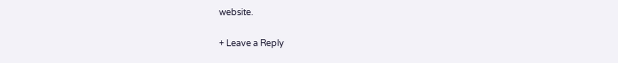website.

+ Leave a Reply